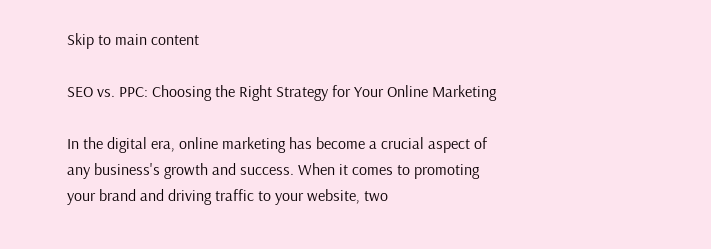Skip to main content

SEO vs. PPC: Choosing the Right Strategy for Your Online Marketing

In the digital era, online marketing has become a crucial aspect of any business's growth and success. When it comes to promoting your brand and driving traffic to your website, two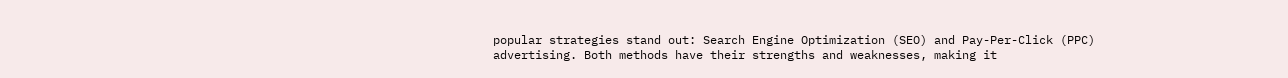popular strategies stand out: Search Engine Optimization (SEO) and Pay-Per-Click (PPC) advertising. Both methods have their strengths and weaknesses, making it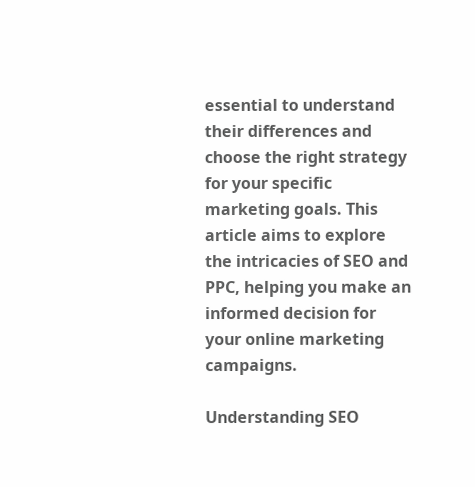essential to understand their differences and choose the right strategy for your specific marketing goals. This article aims to explore the intricacies of SEO and PPC, helping you make an informed decision for your online marketing campaigns.

Understanding SEO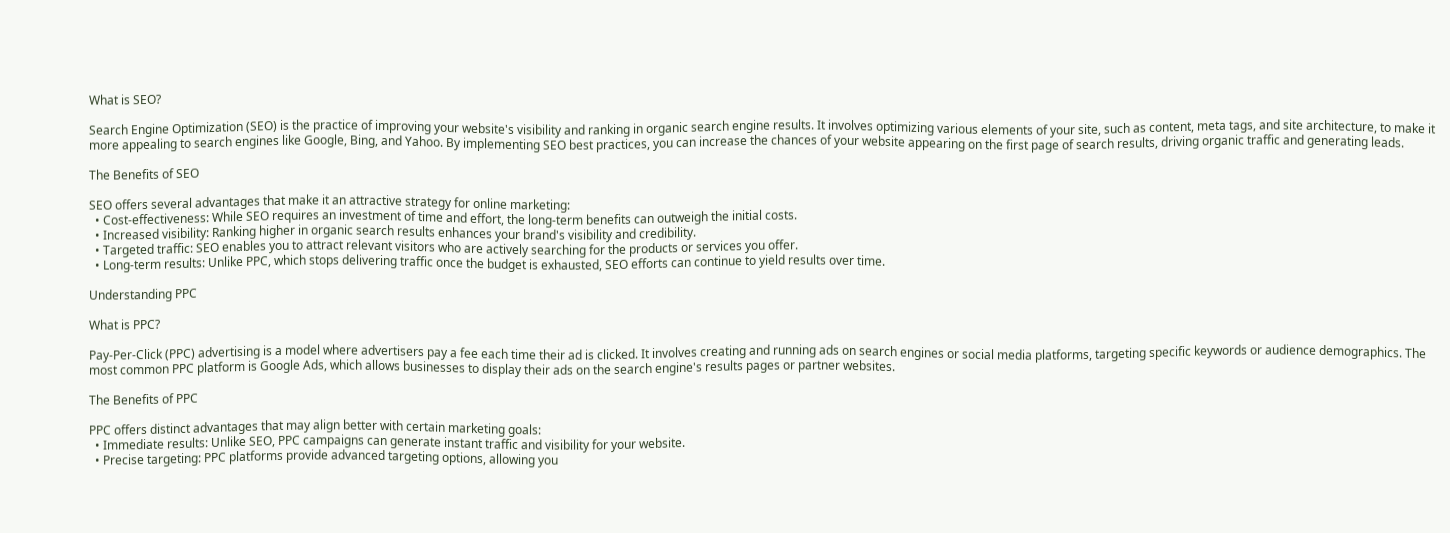What is SEO?

Search Engine Optimization (SEO) is the practice of improving your website's visibility and ranking in organic search engine results. It involves optimizing various elements of your site, such as content, meta tags, and site architecture, to make it more appealing to search engines like Google, Bing, and Yahoo. By implementing SEO best practices, you can increase the chances of your website appearing on the first page of search results, driving organic traffic and generating leads.

The Benefits of SEO

SEO offers several advantages that make it an attractive strategy for online marketing:
  • Cost-effectiveness: While SEO requires an investment of time and effort, the long-term benefits can outweigh the initial costs.
  • Increased visibility: Ranking higher in organic search results enhances your brand's visibility and credibility.
  • Targeted traffic: SEO enables you to attract relevant visitors who are actively searching for the products or services you offer.
  • Long-term results: Unlike PPC, which stops delivering traffic once the budget is exhausted, SEO efforts can continue to yield results over time.

Understanding PPC

What is PPC?

Pay-Per-Click (PPC) advertising is a model where advertisers pay a fee each time their ad is clicked. It involves creating and running ads on search engines or social media platforms, targeting specific keywords or audience demographics. The most common PPC platform is Google Ads, which allows businesses to display their ads on the search engine's results pages or partner websites.

The Benefits of PPC

PPC offers distinct advantages that may align better with certain marketing goals:
  • Immediate results: Unlike SEO, PPC campaigns can generate instant traffic and visibility for your website.
  • Precise targeting: PPC platforms provide advanced targeting options, allowing you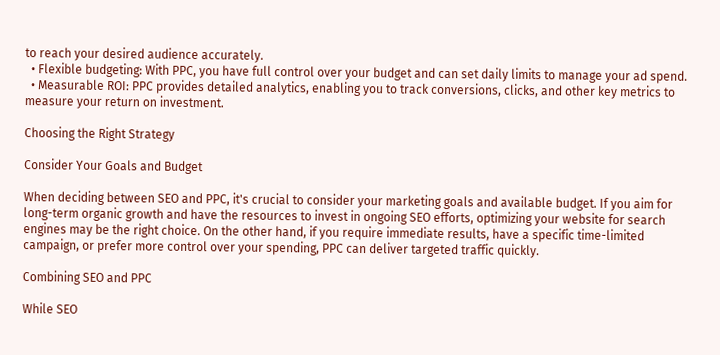to reach your desired audience accurately.
  • Flexible budgeting: With PPC, you have full control over your budget and can set daily limits to manage your ad spend.
  • Measurable ROI: PPC provides detailed analytics, enabling you to track conversions, clicks, and other key metrics to measure your return on investment.

Choosing the Right Strategy

Consider Your Goals and Budget

When deciding between SEO and PPC, it's crucial to consider your marketing goals and available budget. If you aim for long-term organic growth and have the resources to invest in ongoing SEO efforts, optimizing your website for search engines may be the right choice. On the other hand, if you require immediate results, have a specific time-limited campaign, or prefer more control over your spending, PPC can deliver targeted traffic quickly.

Combining SEO and PPC

While SEO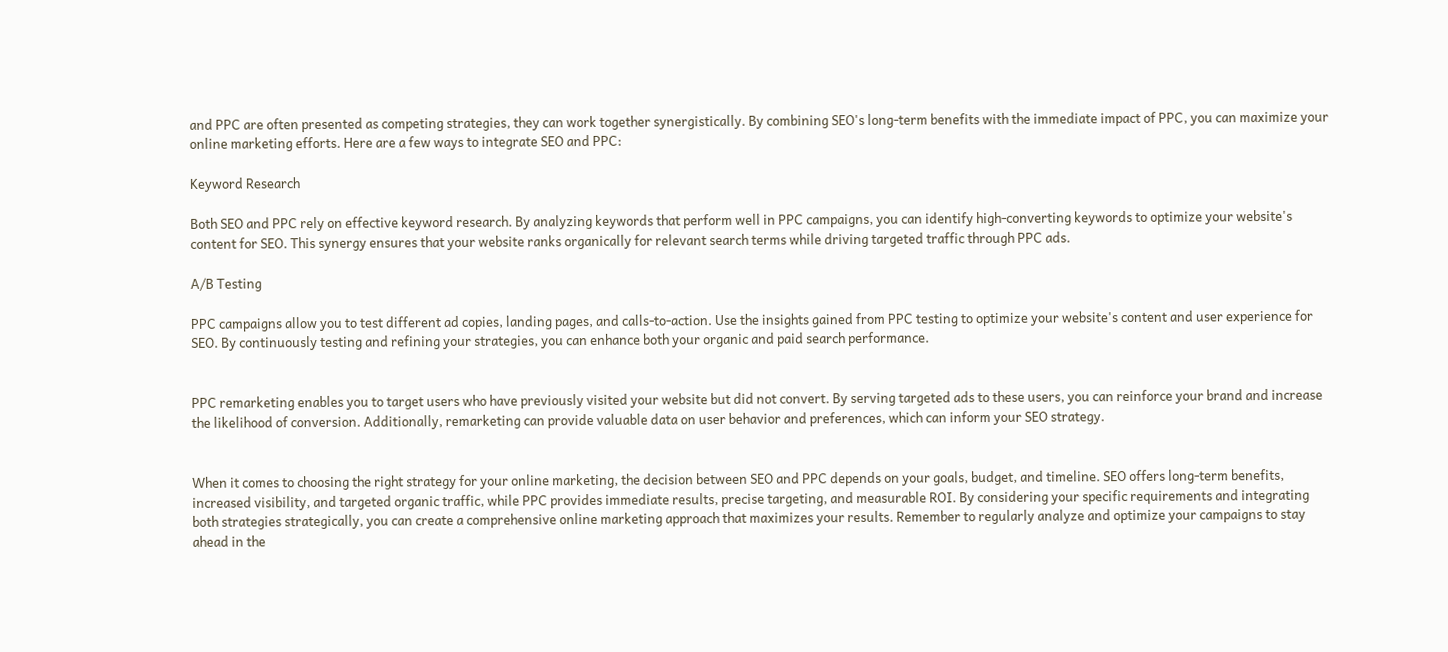and PPC are often presented as competing strategies, they can work together synergistically. By combining SEO's long-term benefits with the immediate impact of PPC, you can maximize your online marketing efforts. Here are a few ways to integrate SEO and PPC:

Keyword Research

Both SEO and PPC rely on effective keyword research. By analyzing keywords that perform well in PPC campaigns, you can identify high-converting keywords to optimize your website's content for SEO. This synergy ensures that your website ranks organically for relevant search terms while driving targeted traffic through PPC ads.

A/B Testing

PPC campaigns allow you to test different ad copies, landing pages, and calls-to-action. Use the insights gained from PPC testing to optimize your website's content and user experience for SEO. By continuously testing and refining your strategies, you can enhance both your organic and paid search performance.


PPC remarketing enables you to target users who have previously visited your website but did not convert. By serving targeted ads to these users, you can reinforce your brand and increase the likelihood of conversion. Additionally, remarketing can provide valuable data on user behavior and preferences, which can inform your SEO strategy.


When it comes to choosing the right strategy for your online marketing, the decision between SEO and PPC depends on your goals, budget, and timeline. SEO offers long-term benefits, increased visibility, and targeted organic traffic, while PPC provides immediate results, precise targeting, and measurable ROI. By considering your specific requirements and integrating both strategies strategically, you can create a comprehensive online marketing approach that maximizes your results. Remember to regularly analyze and optimize your campaigns to stay ahead in the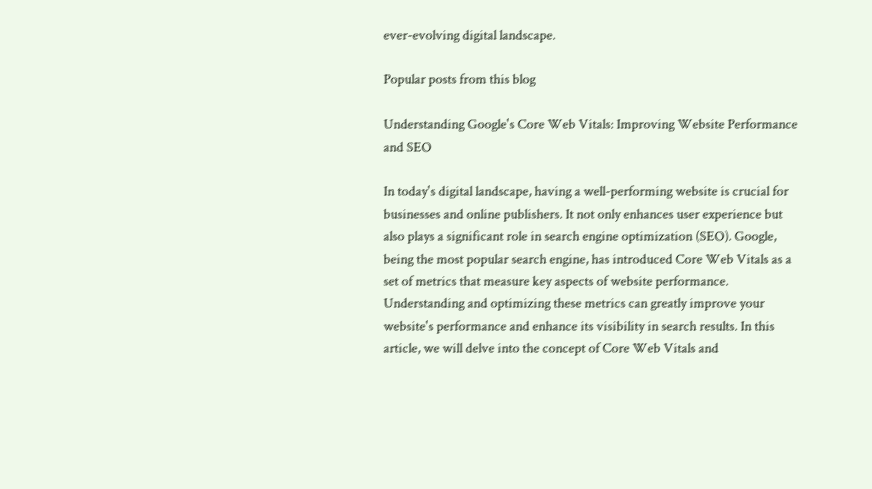ever-evolving digital landscape.

Popular posts from this blog

Understanding Google's Core Web Vitals: Improving Website Performance and SEO

In today's digital landscape, having a well-performing website is crucial for businesses and online publishers. It not only enhances user experience but also plays a significant role in search engine optimization (SEO). Google, being the most popular search engine, has introduced Core Web Vitals as a set of metrics that measure key aspects of website performance. Understanding and optimizing these metrics can greatly improve your website's performance and enhance its visibility in search results. In this article, we will delve into the concept of Core Web Vitals and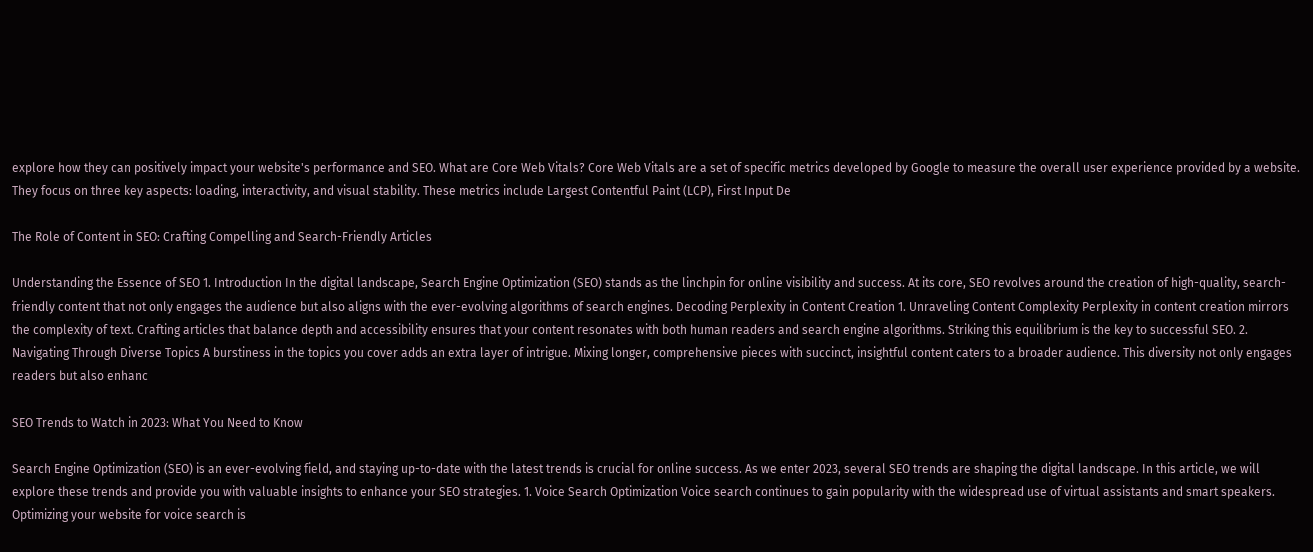explore how they can positively impact your website's performance and SEO. What are Core Web Vitals? Core Web Vitals are a set of specific metrics developed by Google to measure the overall user experience provided by a website. They focus on three key aspects: loading, interactivity, and visual stability. These metrics include Largest Contentful Paint (LCP), First Input De

The Role of Content in SEO: Crafting Compelling and Search-Friendly Articles

Understanding the Essence of SEO 1. Introduction In the digital landscape, Search Engine Optimization (SEO) stands as the linchpin for online visibility and success. At its core, SEO revolves around the creation of high-quality, search-friendly content that not only engages the audience but also aligns with the ever-evolving algorithms of search engines. Decoding Perplexity in Content Creation 1. Unraveling Content Complexity Perplexity in content creation mirrors the complexity of text. Crafting articles that balance depth and accessibility ensures that your content resonates with both human readers and search engine algorithms. Striking this equilibrium is the key to successful SEO. 2. Navigating Through Diverse Topics A burstiness in the topics you cover adds an extra layer of intrigue. Mixing longer, comprehensive pieces with succinct, insightful content caters to a broader audience. This diversity not only engages readers but also enhanc

SEO Trends to Watch in 2023: What You Need to Know

Search Engine Optimization (SEO) is an ever-evolving field, and staying up-to-date with the latest trends is crucial for online success. As we enter 2023, several SEO trends are shaping the digital landscape. In this article, we will explore these trends and provide you with valuable insights to enhance your SEO strategies. 1. Voice Search Optimization Voice search continues to gain popularity with the widespread use of virtual assistants and smart speakers. Optimizing your website for voice search is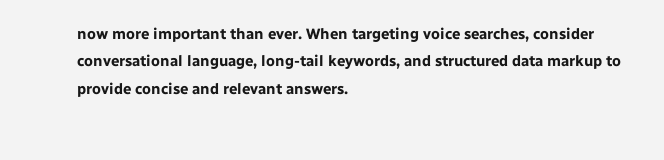now more important than ever. When targeting voice searches, consider conversational language, long-tail keywords, and structured data markup to provide concise and relevant answers.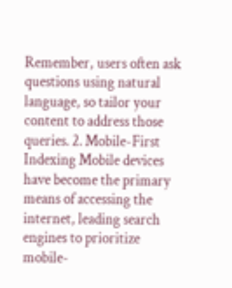Remember, users often ask questions using natural language, so tailor your content to address those queries. 2. Mobile-First Indexing Mobile devices have become the primary means of accessing the internet, leading search engines to prioritize mobile-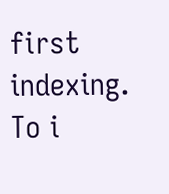first indexing. To i